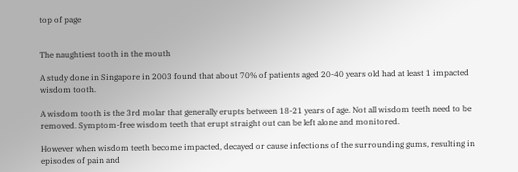top of page


The naughtiest tooth in the mouth

A study done in Singapore in 2003 found that about 70% of patients aged 20-40 years old had at least 1 impacted wisdom tooth.

A wisdom tooth is the 3rd molar that generally erupts between 18-21 years of age. Not all wisdom teeth need to be removed. Symptom-free wisdom teeth that erupt straight out can be left alone and monitored.

However when wisdom teeth become impacted, decayed or cause infections of the surrounding gums, resulting in episodes of pain and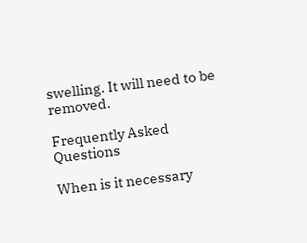swelling. It will need to be removed.

Frequently Asked Questions

When is it necessary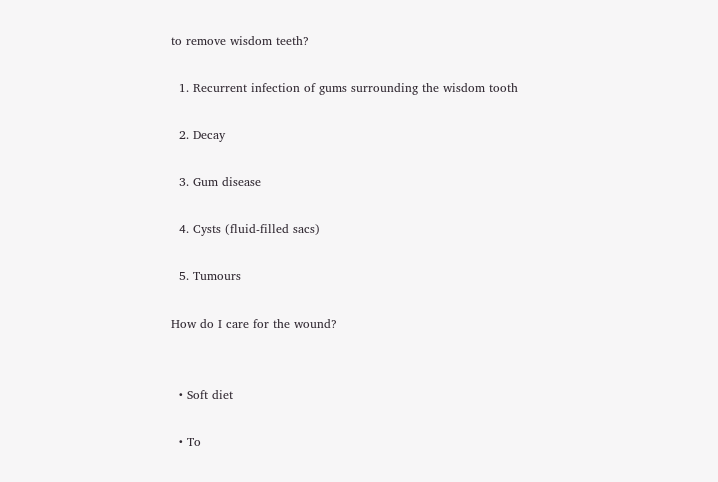to remove wisdom teeth?

  1. Recurrent infection of gums surrounding the wisdom tooth

  2. Decay

  3. Gum disease

  4. Cysts (fluid-filled sacs)

  5. Tumours

How do I care for the wound?


  • Soft diet

  • To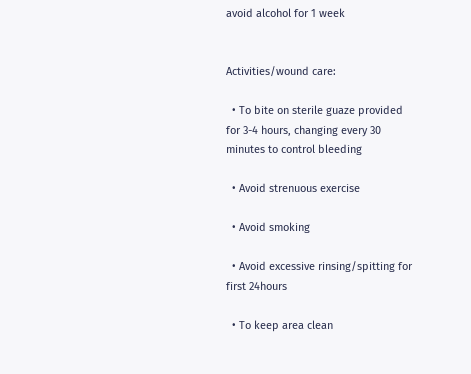avoid alcohol for 1 week


Activities/wound care:

  • To bite on sterile guaze provided for 3-4 hours, changing every 30 minutes to control bleeding

  • Avoid strenuous exercise

  • Avoid smoking

  • Avoid excessive rinsing/spitting for first 24hours

  • To keep area clean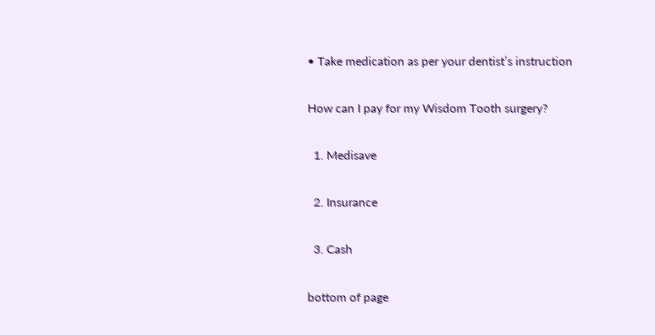• Take medication as per your dentist’s instruction

How can I pay for my Wisdom Tooth surgery?

  1. Medisave

  2. Insurance

  3. Cash

bottom of page